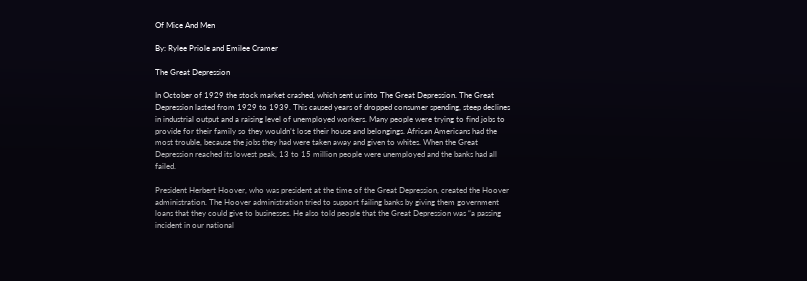Of Mice And Men

By: Rylee Priole and Emilee Cramer

The Great Depression

In October of 1929 the stock market crashed, which sent us into The Great Depression. The Great Depression lasted from 1929 to 1939. This caused years of dropped consumer spending, steep declines in industrial output and a raising level of unemployed workers. Many people were trying to find jobs to provide for their family so they wouldn’t lose their house and belongings. African Americans had the most trouble, because the jobs they had were taken away and given to whites. When the Great Depression reached its lowest peak, 13 to 15 million people were unemployed and the banks had all failed.

President Herbert Hoover, who was president at the time of the Great Depression, created the Hoover administration. The Hoover administration tried to support failing banks by giving them government loans that they could give to businesses. He also told people that the Great Depression was “a passing incident in our national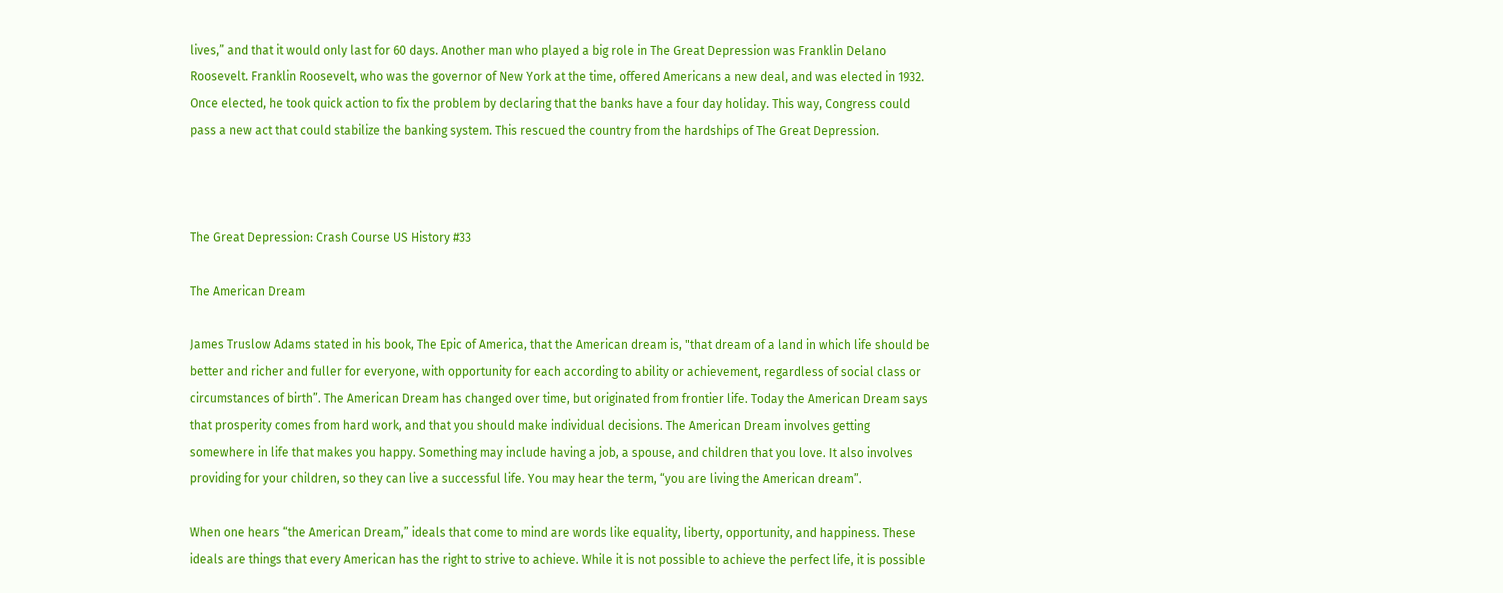lives,” and that it would only last for 60 days. Another man who played a big role in The Great Depression was Franklin Delano Roosevelt. Franklin Roosevelt, who was the governor of New York at the time, offered Americans a new deal, and was elected in 1932. Once elected, he took quick action to fix the problem by declaring that the banks have a four day holiday. This way, Congress could pass a new act that could stabilize the banking system. This rescued the country from the hardships of The Great Depression.



The Great Depression: Crash Course US History #33

The American Dream

James Truslow Adams stated in his book, The Epic of America, that the American dream is, "that dream of a land in which life should be better and richer and fuller for everyone, with opportunity for each according to ability or achievement, regardless of social class or circumstances of birth”. The American Dream has changed over time, but originated from frontier life. Today the American Dream says that prosperity comes from hard work, and that you should make individual decisions. The American Dream involves getting somewhere in life that makes you happy. Something may include having a job, a spouse, and children that you love. It also involves providing for your children, so they can live a successful life. You may hear the term, “you are living the American dream”.

When one hears “the American Dream,” ideals that come to mind are words like equality, liberty, opportunity, and happiness. These ideals are things that every American has the right to strive to achieve. While it is not possible to achieve the perfect life, it is possible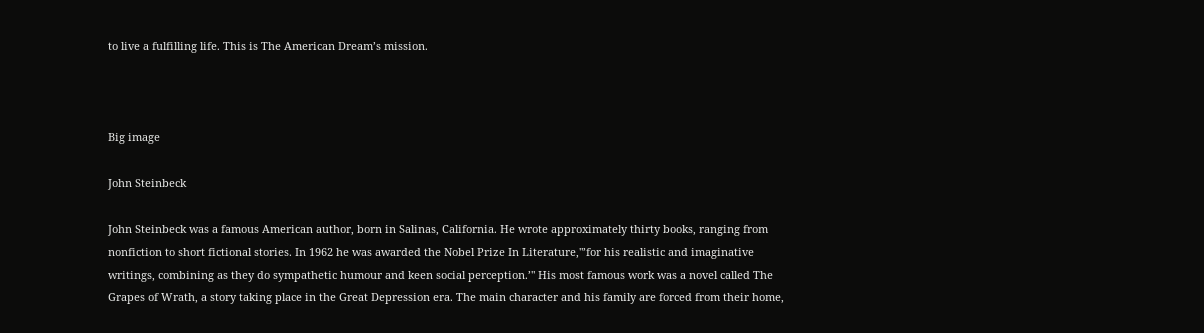to live a fulfilling life. This is The American Dream’s mission.



Big image

John Steinbeck

John Steinbeck was a famous American author, born in Salinas, California. He wrote approximately thirty books, ranging from nonfiction to short fictional stories. In 1962 he was awarded the Nobel Prize In Literature,"’for his realistic and imaginative writings, combining as they do sympathetic humour and keen social perception.’" His most famous work was a novel called The Grapes of Wrath, a story taking place in the Great Depression era. The main character and his family are forced from their home,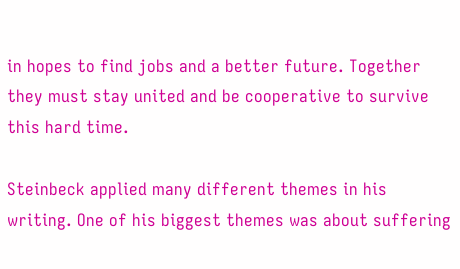in hopes to find jobs and a better future. Together they must stay united and be cooperative to survive this hard time.

Steinbeck applied many different themes in his writing. One of his biggest themes was about suffering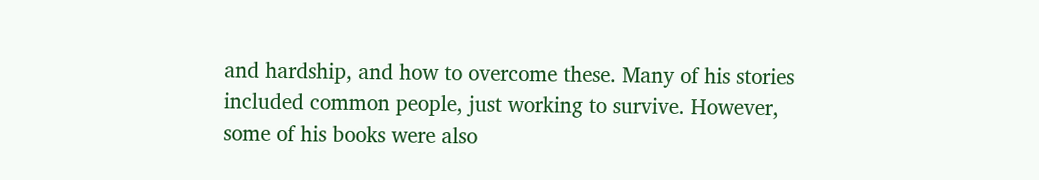and hardship, and how to overcome these. Many of his stories included common people, just working to survive. However, some of his books were also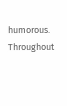humorous. Throughout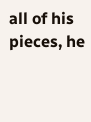all of his pieces, he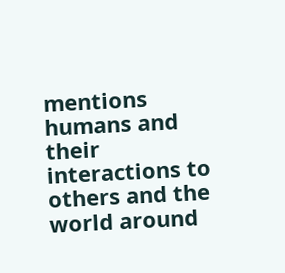mentions humans and their interactions to others and the world around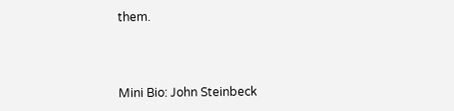them.



Mini Bio: John Steinbeck